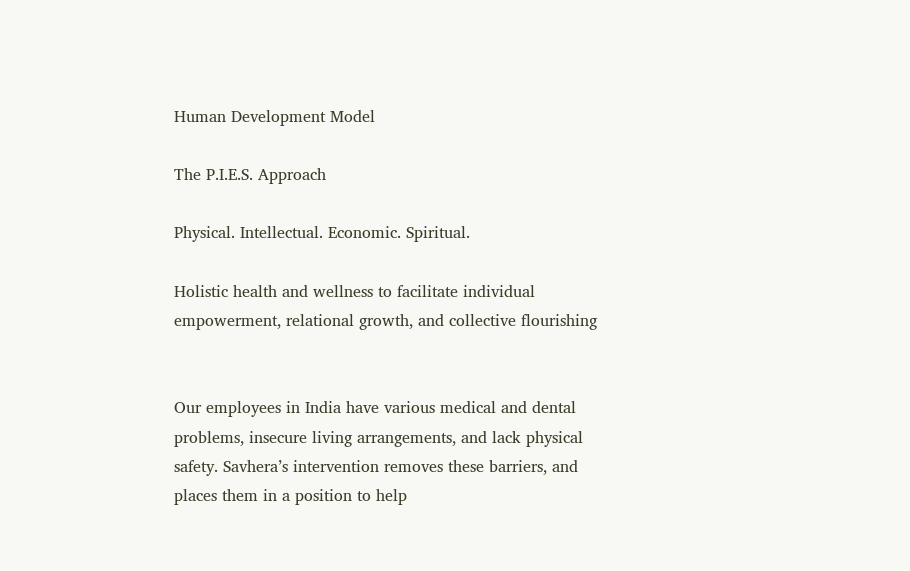Human Development Model

The P.I.E.S. Approach

Physical. Intellectual. Economic. Spiritual.

Holistic health and wellness to facilitate individual empowerment, relational growth, and collective flourishing


Our employees in India have various medical and dental problems, insecure living arrangements, and lack physical safety. Savhera’s intervention removes these barriers, and places them in a position to help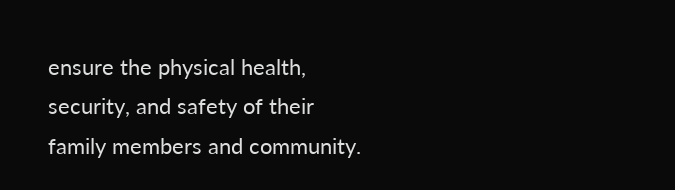ensure the physical health, security, and safety of their family members and community.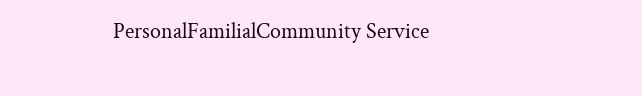PersonalFamilialCommunity Service